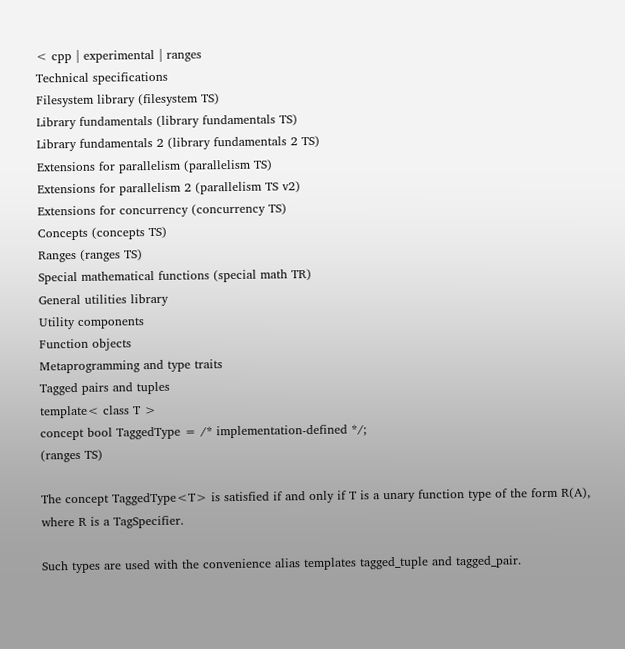< cpp | experimental | ranges
Technical specifications
Filesystem library (filesystem TS)
Library fundamentals (library fundamentals TS)
Library fundamentals 2 (library fundamentals 2 TS)
Extensions for parallelism (parallelism TS)
Extensions for parallelism 2 (parallelism TS v2)
Extensions for concurrency (concurrency TS)
Concepts (concepts TS)
Ranges (ranges TS)
Special mathematical functions (special math TR)
General utilities library
Utility components
Function objects
Metaprogramming and type traits
Tagged pairs and tuples
template< class T >
concept bool TaggedType = /* implementation-defined */;
(ranges TS)

The concept TaggedType<T> is satisfied if and only if T is a unary function type of the form R(A), where R is a TagSpecifier.

Such types are used with the convenience alias templates tagged_tuple and tagged_pair.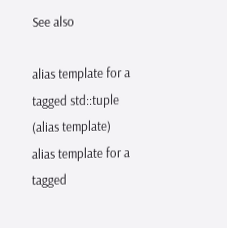See also

alias template for a tagged std::tuple
(alias template)
alias template for a tagged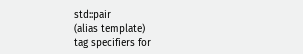std::pair
(alias template)
tag specifiers for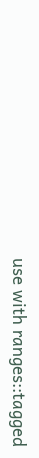use with ranges::tagged